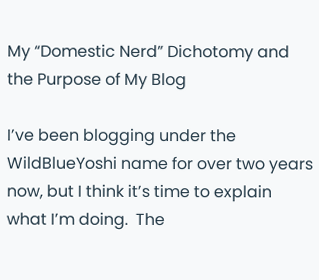My “Domestic Nerd” Dichotomy and the Purpose of My Blog

I’ve been blogging under the WildBlueYoshi name for over two years now, but I think it’s time to explain what I’m doing.  The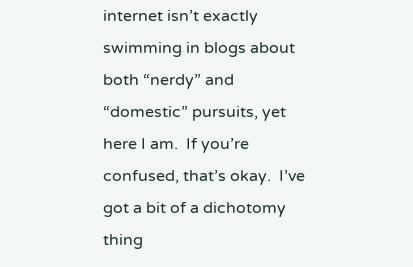internet isn’t exactly swimming in blogs about both “nerdy” and “domestic” pursuits, yet here I am.  If you’re confused, that’s okay.  I’ve got a bit of a dichotomy thing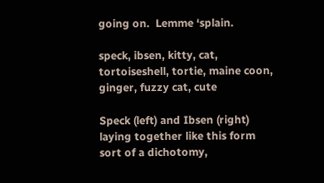going on.  Lemme ‘splain.

speck, ibsen, kitty, cat, tortoiseshell, tortie, maine coon, ginger, fuzzy cat, cute

Speck (left) and Ibsen (right) laying together like this form sort of a dichotomy,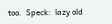too.  Speck:  lazy old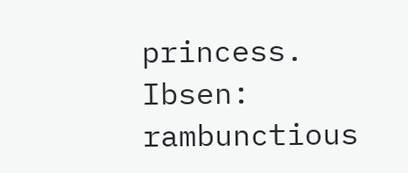princess. Ibsen:  rambunctious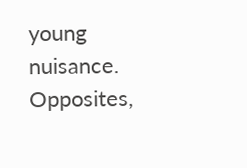young nuisance.  Opposites,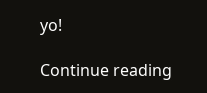yo!

Continue reading